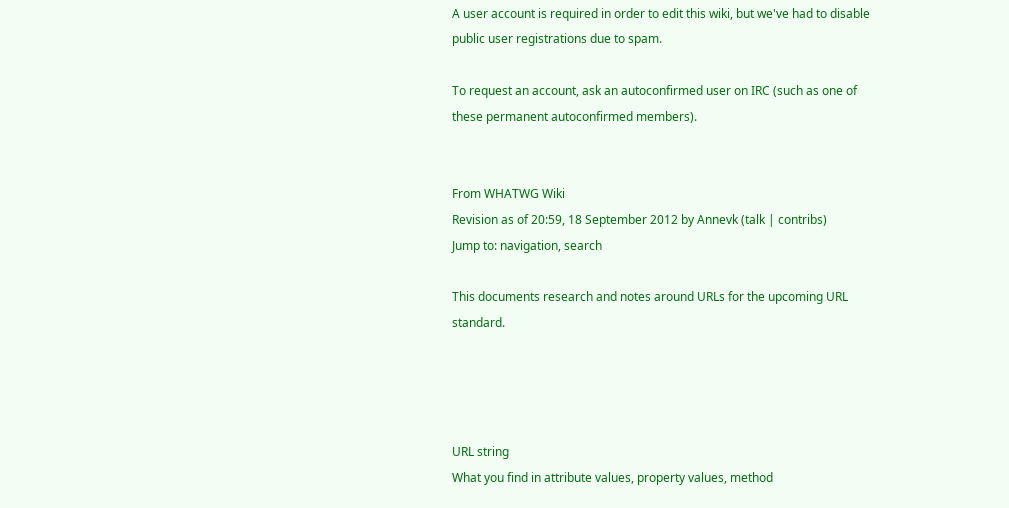A user account is required in order to edit this wiki, but we've had to disable public user registrations due to spam.

To request an account, ask an autoconfirmed user on IRC (such as one of these permanent autoconfirmed members).


From WHATWG Wiki
Revision as of 20:59, 18 September 2012 by Annevk (talk | contribs)
Jump to: navigation, search

This documents research and notes around URLs for the upcoming URL standard.




URL string
What you find in attribute values, property values, method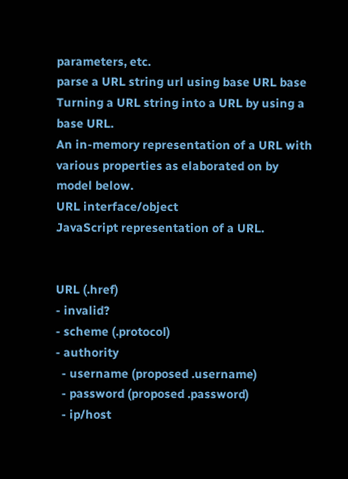parameters, etc.
parse a URL string url using base URL base
Turning a URL string into a URL by using a base URL.
An in-memory representation of a URL with various properties as elaborated on by model below.
URL interface/object
JavaScript representation of a URL.


URL (.href)
- invalid?
- scheme (.protocol)
- authority
  - username (proposed .username)
  - password (proposed .password)
  - ip/host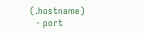(.hostname)
  - port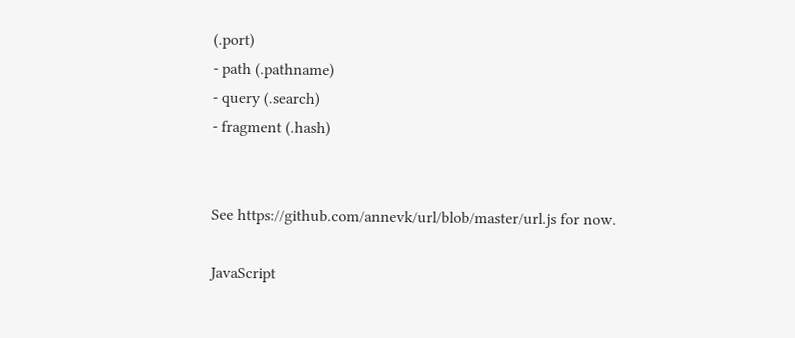(.port)
- path (.pathname)
- query (.search)
- fragment (.hash)


See https://github.com/annevk/url/blob/master/url.js for now.

JavaScript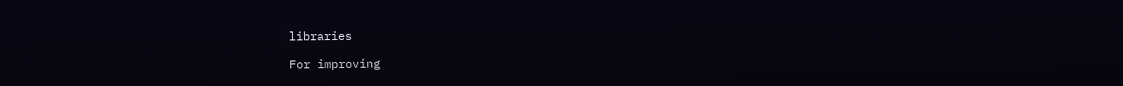libraries

For improving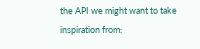the API we might want to take inspiration from: